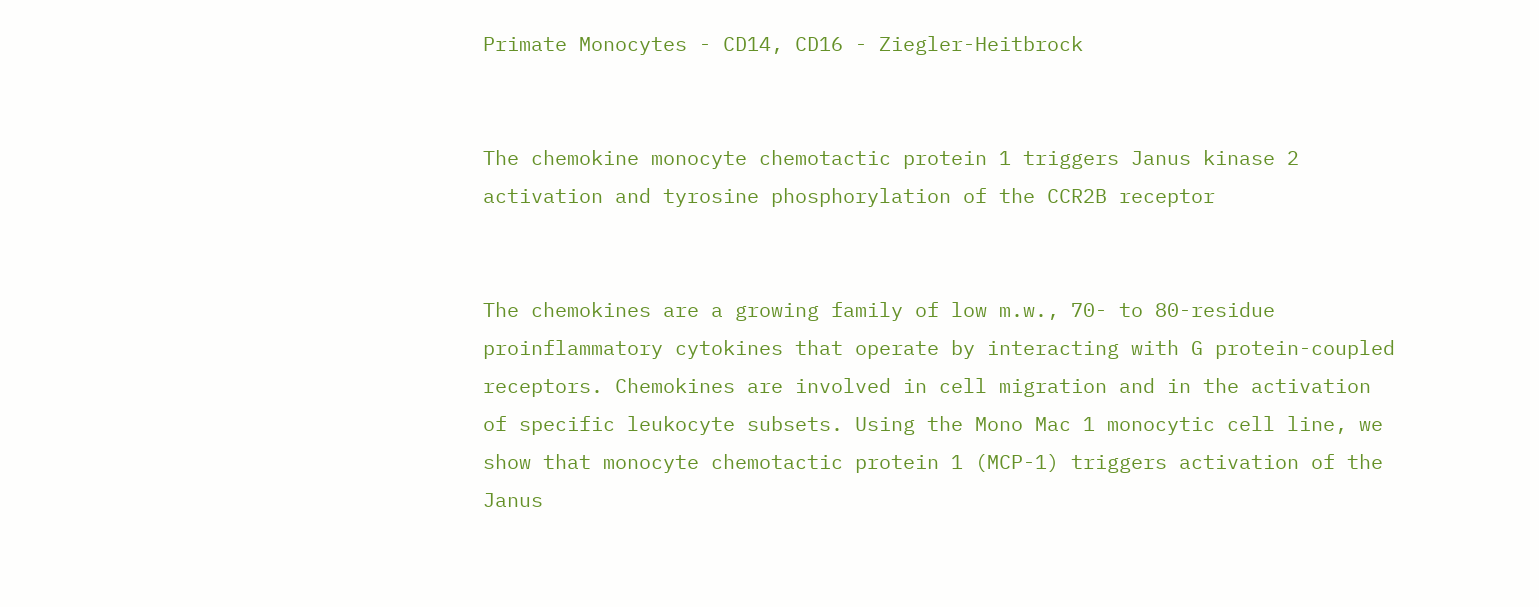Primate Monocytes - CD14, CD16 - Ziegler-Heitbrock


The chemokine monocyte chemotactic protein 1 triggers Janus kinase 2 activation and tyrosine phosphorylation of the CCR2B receptor


The chemokines are a growing family of low m.w., 70- to 80-residue proinflammatory cytokines that operate by interacting with G protein-coupled receptors. Chemokines are involved in cell migration and in the activation of specific leukocyte subsets. Using the Mono Mac 1 monocytic cell line, we show that monocyte chemotactic protein 1 (MCP-1) triggers activation of the Janus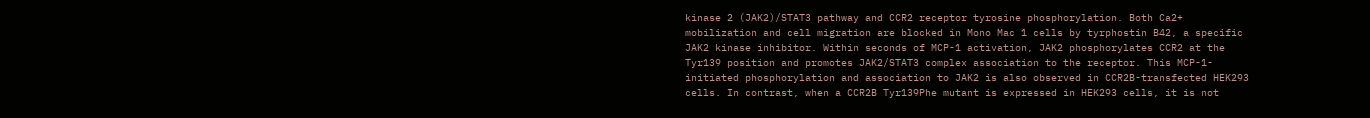kinase 2 (JAK2)/STAT3 pathway and CCR2 receptor tyrosine phosphorylation. Both Ca2+ mobilization and cell migration are blocked in Mono Mac 1 cells by tyrphostin B42, a specific JAK2 kinase inhibitor. Within seconds of MCP-1 activation, JAK2 phosphorylates CCR2 at the Tyr139 position and promotes JAK2/STAT3 complex association to the receptor. This MCP-1-initiated phosphorylation and association to JAK2 is also observed in CCR2B-transfected HEK293 cells. In contrast, when a CCR2B Tyr139Phe mutant is expressed in HEK293 cells, it is not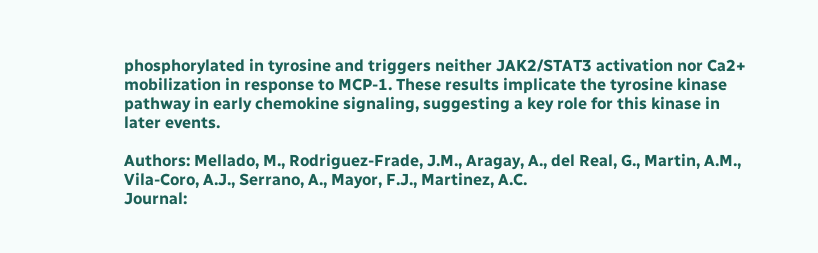phosphorylated in tyrosine and triggers neither JAK2/STAT3 activation nor Ca2+ mobilization in response to MCP-1. These results implicate the tyrosine kinase pathway in early chemokine signaling, suggesting a key role for this kinase in later events.

Authors: Mellado, M., Rodriguez-Frade, J.M., Aragay, A., del Real, G., Martin, A.M., Vila-Coro, A.J., Serrano, A., Mayor, F.J., Martinez, A.C.
Journal: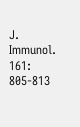J. Immunol. 161: 805-813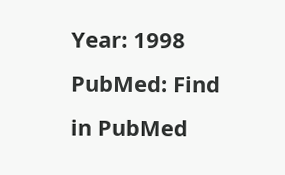Year: 1998
PubMed: Find in PubMed